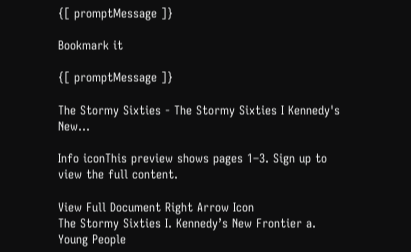{[ promptMessage ]}

Bookmark it

{[ promptMessage ]}

The Stormy Sixties - The Stormy Sixties I Kennedy's New...

Info iconThis preview shows pages 1–3. Sign up to view the full content.

View Full Document Right Arrow Icon
The Stormy Sixties I. Kennedy’s New Frontier a. Young People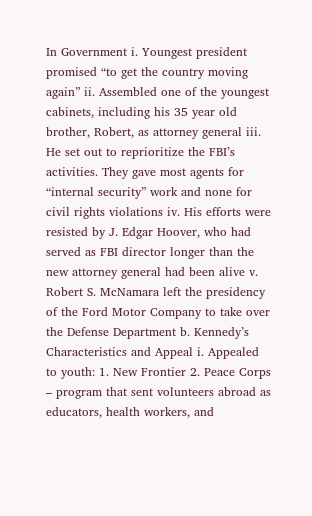In Government i. Youngest president promised “to get the country moving again” ii. Assembled one of the youngest cabinets, including his 35 year old brother, Robert, as attorney general iii. He set out to reprioritize the FBI’s activities. They gave most agents for “internal security” work and none for civil rights violations iv. His efforts were resisted by J. Edgar Hoover, who had served as FBI director longer than the new attorney general had been alive v. Robert S. McNamara left the presidency of the Ford Motor Company to take over the Defense Department b. Kennedy’s Characteristics and Appeal i. Appealed to youth: 1. New Frontier 2. Peace Corps – program that sent volunteers abroad as educators, health workers, and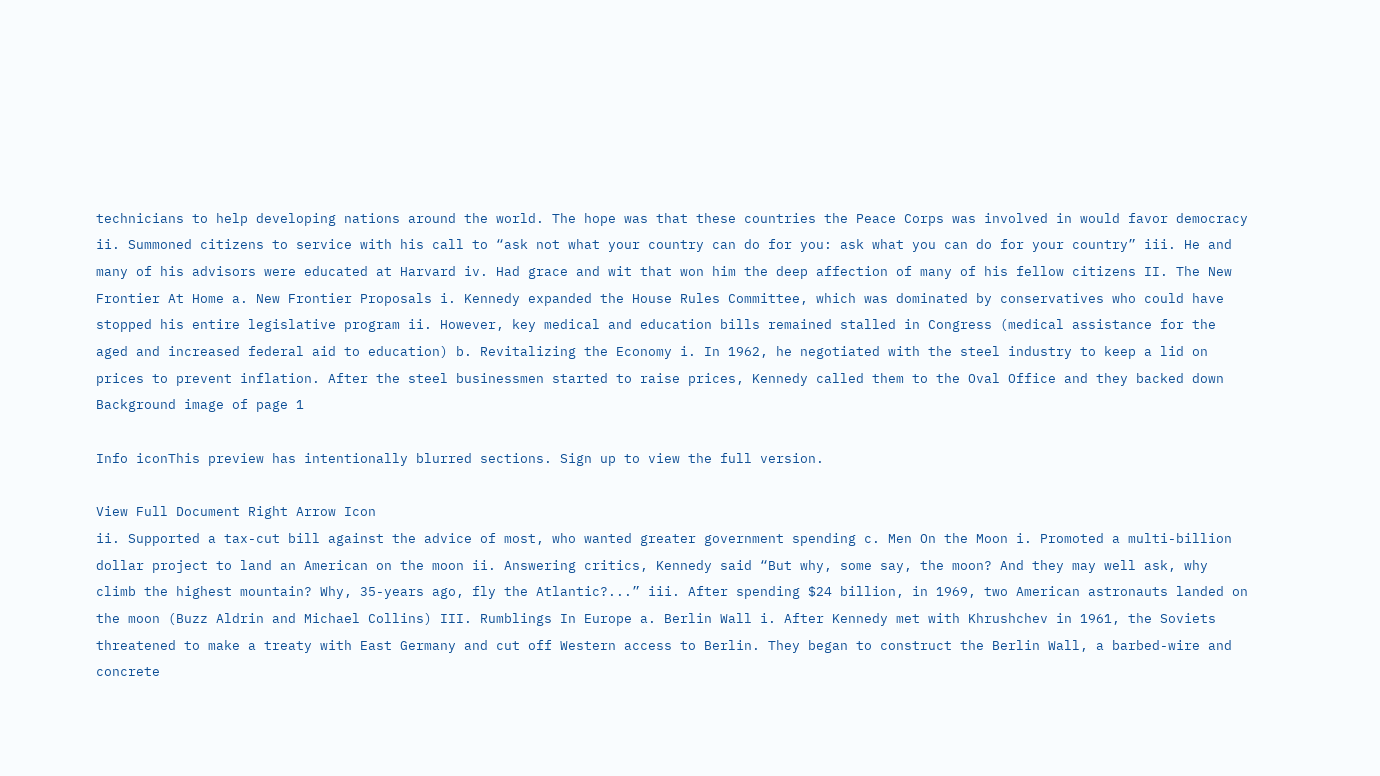technicians to help developing nations around the world. The hope was that these countries the Peace Corps was involved in would favor democracy ii. Summoned citizens to service with his call to “ask not what your country can do for you: ask what you can do for your country” iii. He and many of his advisors were educated at Harvard iv. Had grace and wit that won him the deep affection of many of his fellow citizens II. The New Frontier At Home a. New Frontier Proposals i. Kennedy expanded the House Rules Committee, which was dominated by conservatives who could have stopped his entire legislative program ii. However, key medical and education bills remained stalled in Congress (medical assistance for the aged and increased federal aid to education) b. Revitalizing the Economy i. In 1962, he negotiated with the steel industry to keep a lid on prices to prevent inflation. After the steel businessmen started to raise prices, Kennedy called them to the Oval Office and they backed down
Background image of page 1

Info iconThis preview has intentionally blurred sections. Sign up to view the full version.

View Full Document Right Arrow Icon
ii. Supported a tax-cut bill against the advice of most, who wanted greater government spending c. Men On the Moon i. Promoted a multi-billion dollar project to land an American on the moon ii. Answering critics, Kennedy said “But why, some say, the moon? And they may well ask, why climb the highest mountain? Why, 35-years ago, fly the Atlantic?...” iii. After spending $24 billion, in 1969, two American astronauts landed on the moon (Buzz Aldrin and Michael Collins) III. Rumblings In Europe a. Berlin Wall i. After Kennedy met with Khrushchev in 1961, the Soviets threatened to make a treaty with East Germany and cut off Western access to Berlin. They began to construct the Berlin Wall, a barbed-wire and concrete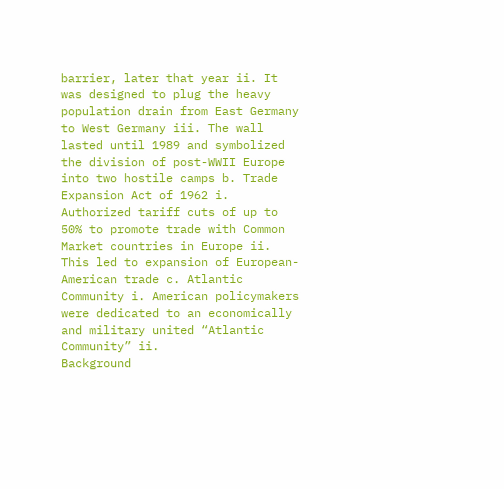barrier, later that year ii. It was designed to plug the heavy population drain from East Germany to West Germany iii. The wall lasted until 1989 and symbolized the division of post-WWII Europe into two hostile camps b. Trade Expansion Act of 1962 i. Authorized tariff cuts of up to 50% to promote trade with Common Market countries in Europe ii. This led to expansion of European-American trade c. Atlantic Community i. American policymakers were dedicated to an economically and military united “Atlantic Community” ii.
Background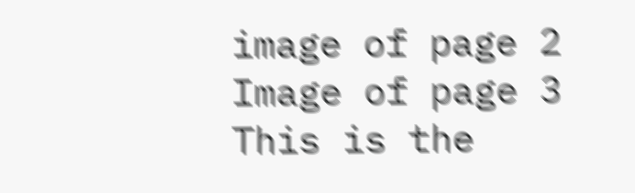image of page 2
Image of page 3
This is the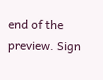end of the preview. Sign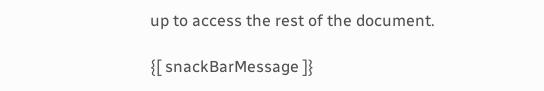up to access the rest of the document.

{[ snackBarMessage ]}